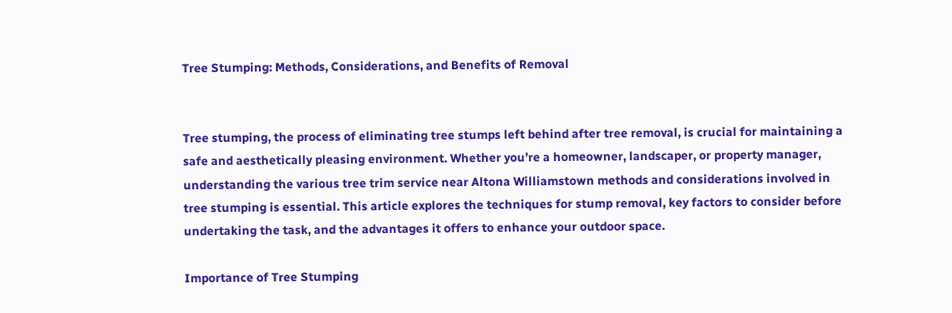Tree Stumping: Methods, Considerations, and Benefits of Removal


Tree stumping, the process of eliminating tree stumps left behind after tree removal, is crucial for maintaining a safe and aesthetically pleasing environment. Whether you’re a homeowner, landscaper, or property manager, understanding the various tree trim service near Altona Williamstown methods and considerations involved in tree stumping is essential. This article explores the techniques for stump removal, key factors to consider before undertaking the task, and the advantages it offers to enhance your outdoor space.

Importance of Tree Stumping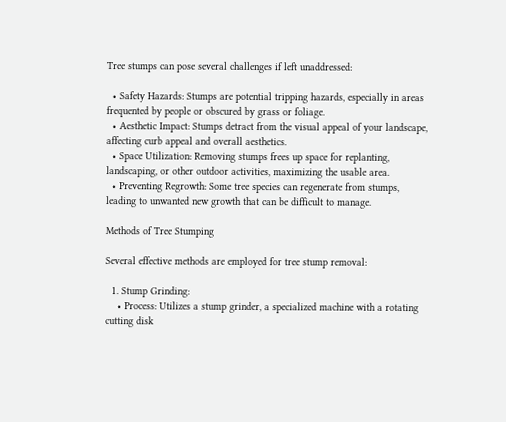Tree stumps can pose several challenges if left unaddressed:

  • Safety Hazards: Stumps are potential tripping hazards, especially in areas frequented by people or obscured by grass or foliage.
  • Aesthetic Impact: Stumps detract from the visual appeal of your landscape, affecting curb appeal and overall aesthetics.
  • Space Utilization: Removing stumps frees up space for replanting, landscaping, or other outdoor activities, maximizing the usable area.
  • Preventing Regrowth: Some tree species can regenerate from stumps, leading to unwanted new growth that can be difficult to manage.

Methods of Tree Stumping

Several effective methods are employed for tree stump removal:

  1. Stump Grinding:
    • Process: Utilizes a stump grinder, a specialized machine with a rotating cutting disk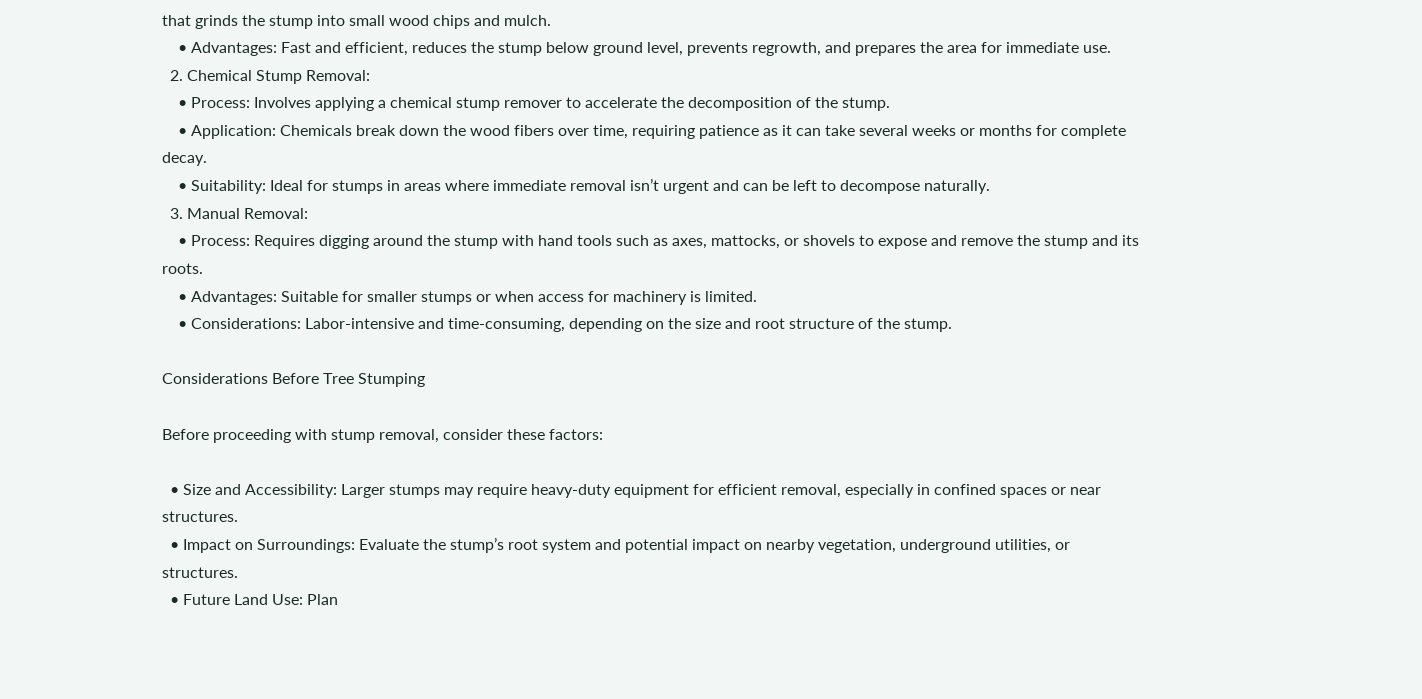that grinds the stump into small wood chips and mulch.
    • Advantages: Fast and efficient, reduces the stump below ground level, prevents regrowth, and prepares the area for immediate use.
  2. Chemical Stump Removal:
    • Process: Involves applying a chemical stump remover to accelerate the decomposition of the stump.
    • Application: Chemicals break down the wood fibers over time, requiring patience as it can take several weeks or months for complete decay.
    • Suitability: Ideal for stumps in areas where immediate removal isn’t urgent and can be left to decompose naturally.
  3. Manual Removal:
    • Process: Requires digging around the stump with hand tools such as axes, mattocks, or shovels to expose and remove the stump and its roots.
    • Advantages: Suitable for smaller stumps or when access for machinery is limited.
    • Considerations: Labor-intensive and time-consuming, depending on the size and root structure of the stump.

Considerations Before Tree Stumping

Before proceeding with stump removal, consider these factors:

  • Size and Accessibility: Larger stumps may require heavy-duty equipment for efficient removal, especially in confined spaces or near structures.
  • Impact on Surroundings: Evaluate the stump’s root system and potential impact on nearby vegetation, underground utilities, or structures.
  • Future Land Use: Plan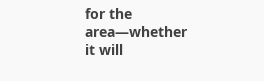for the area—whether it will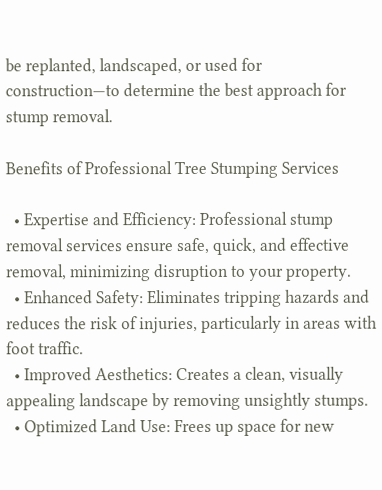be replanted, landscaped, or used for construction—to determine the best approach for stump removal.

Benefits of Professional Tree Stumping Services

  • Expertise and Efficiency: Professional stump removal services ensure safe, quick, and effective removal, minimizing disruption to your property.
  • Enhanced Safety: Eliminates tripping hazards and reduces the risk of injuries, particularly in areas with foot traffic.
  • Improved Aesthetics: Creates a clean, visually appealing landscape by removing unsightly stumps.
  • Optimized Land Use: Frees up space for new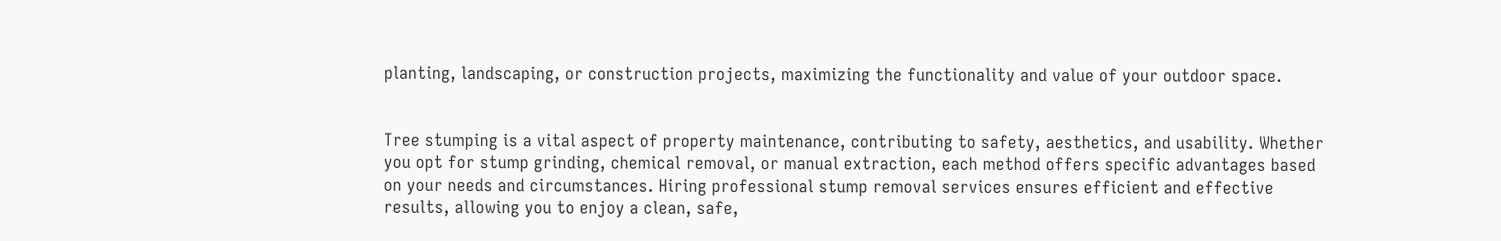planting, landscaping, or construction projects, maximizing the functionality and value of your outdoor space.


Tree stumping is a vital aspect of property maintenance, contributing to safety, aesthetics, and usability. Whether you opt for stump grinding, chemical removal, or manual extraction, each method offers specific advantages based on your needs and circumstances. Hiring professional stump removal services ensures efficient and effective results, allowing you to enjoy a clean, safe,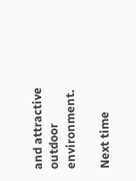and attractive outdoor environment.

Next time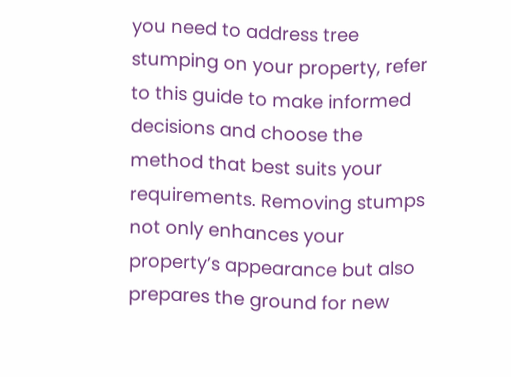you need to address tree stumping on your property, refer to this guide to make informed decisions and choose the method that best suits your requirements. Removing stumps not only enhances your property’s appearance but also prepares the ground for new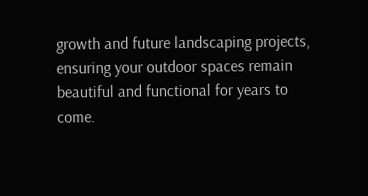growth and future landscaping projects, ensuring your outdoor spaces remain beautiful and functional for years to come.